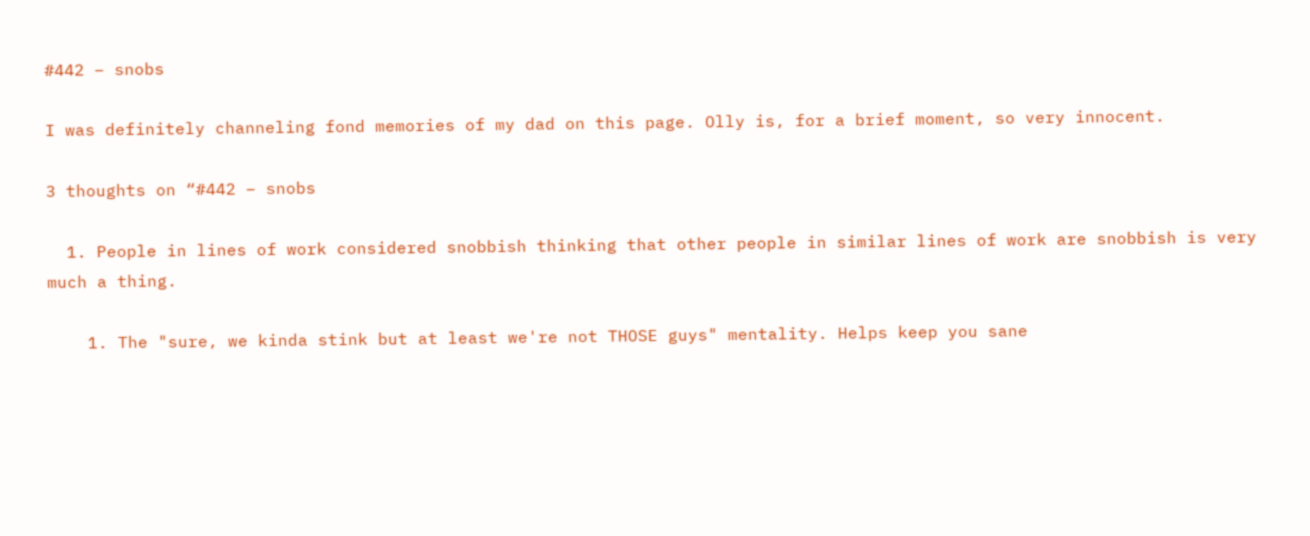#442 – snobs

I was definitely channeling fond memories of my dad on this page. Olly is, for a brief moment, so very innocent.

3 thoughts on “#442 – snobs

  1. People in lines of work considered snobbish thinking that other people in similar lines of work are snobbish is very much a thing.

    1. The "sure, we kinda stink but at least we're not THOSE guys" mentality. Helps keep you sane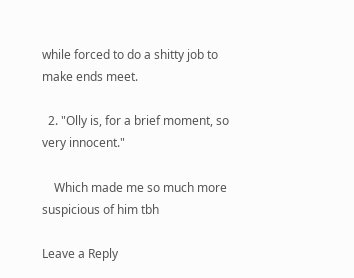while forced to do a shitty job to make ends meet.

  2. "Olly is, for a brief moment, so very innocent."

    Which made me so much more suspicious of him tbh

Leave a Reply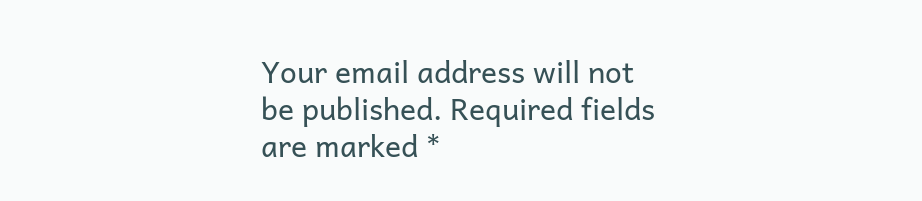Your email address will not be published. Required fields are marked *